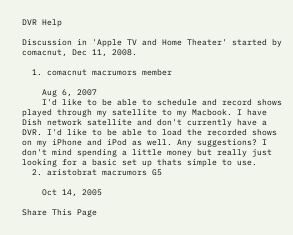DVR Help

Discussion in 'Apple TV and Home Theater' started by comacnut, Dec 11, 2008.

  1. comacnut macrumors member

    Aug 6, 2007
    I'd like to be able to schedule and record shows played through my satellite to my Macbook. I have Dish network satellite and don't currently have a DVR. I'd like to be able to load the recorded shows on my iPhone and iPod as well. Any suggestions? I don't mind spending a little money but really just looking for a basic set up thats simple to use.
  2. aristobrat macrumors G5

    Oct 14, 2005

Share This Page